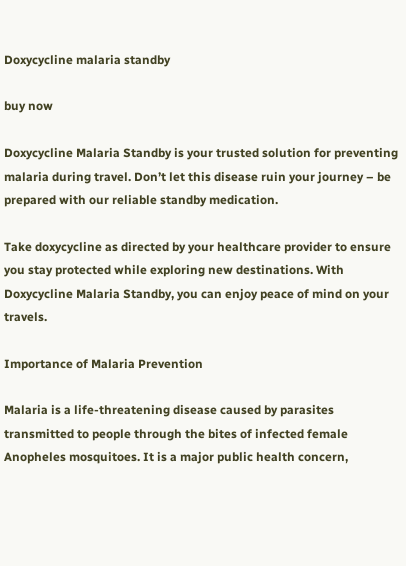Doxycycline malaria standby

buy now

Doxycycline Malaria Standby is your trusted solution for preventing malaria during travel. Don’t let this disease ruin your journey – be prepared with our reliable standby medication.

Take doxycycline as directed by your healthcare provider to ensure you stay protected while exploring new destinations. With Doxycycline Malaria Standby, you can enjoy peace of mind on your travels.

Importance of Malaria Prevention

Malaria is a life-threatening disease caused by parasites transmitted to people through the bites of infected female Anopheles mosquitoes. It is a major public health concern,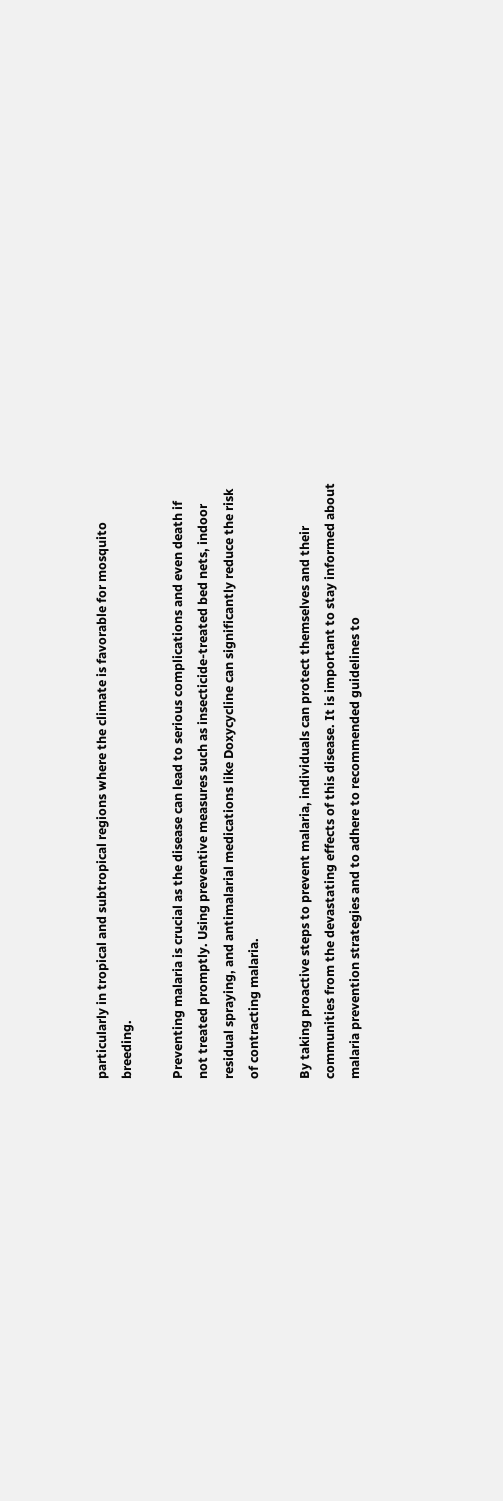particularly in tropical and subtropical regions where the climate is favorable for mosquito breeding.

Preventing malaria is crucial as the disease can lead to serious complications and even death if not treated promptly. Using preventive measures such as insecticide-treated bed nets, indoor residual spraying, and antimalarial medications like Doxycycline can significantly reduce the risk of contracting malaria.

By taking proactive steps to prevent malaria, individuals can protect themselves and their communities from the devastating effects of this disease. It is important to stay informed about malaria prevention strategies and to adhere to recommended guidelines to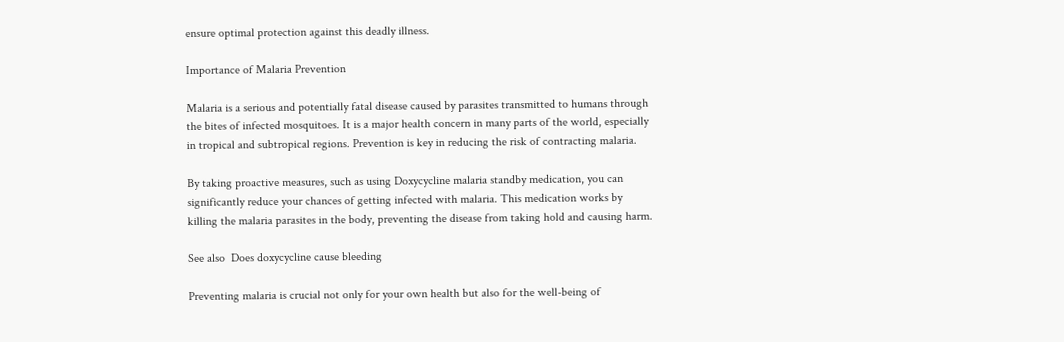ensure optimal protection against this deadly illness.

Importance of Malaria Prevention

Malaria is a serious and potentially fatal disease caused by parasites transmitted to humans through the bites of infected mosquitoes. It is a major health concern in many parts of the world, especially in tropical and subtropical regions. Prevention is key in reducing the risk of contracting malaria.

By taking proactive measures, such as using Doxycycline malaria standby medication, you can significantly reduce your chances of getting infected with malaria. This medication works by killing the malaria parasites in the body, preventing the disease from taking hold and causing harm.

See also  Does doxycycline cause bleeding

Preventing malaria is crucial not only for your own health but also for the well-being of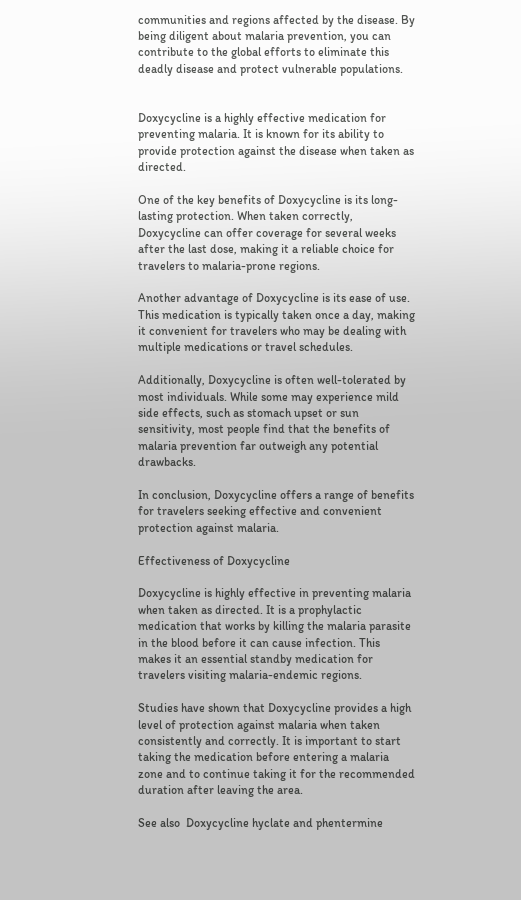communities and regions affected by the disease. By being diligent about malaria prevention, you can contribute to the global efforts to eliminate this deadly disease and protect vulnerable populations.


Doxycycline is a highly effective medication for preventing malaria. It is known for its ability to provide protection against the disease when taken as directed.

One of the key benefits of Doxycycline is its long-lasting protection. When taken correctly, Doxycycline can offer coverage for several weeks after the last dose, making it a reliable choice for travelers to malaria-prone regions.

Another advantage of Doxycycline is its ease of use. This medication is typically taken once a day, making it convenient for travelers who may be dealing with multiple medications or travel schedules.

Additionally, Doxycycline is often well-tolerated by most individuals. While some may experience mild side effects, such as stomach upset or sun sensitivity, most people find that the benefits of malaria prevention far outweigh any potential drawbacks.

In conclusion, Doxycycline offers a range of benefits for travelers seeking effective and convenient protection against malaria.

Effectiveness of Doxycycline

Doxycycline is highly effective in preventing malaria when taken as directed. It is a prophylactic medication that works by killing the malaria parasite in the blood before it can cause infection. This makes it an essential standby medication for travelers visiting malaria-endemic regions.

Studies have shown that Doxycycline provides a high level of protection against malaria when taken consistently and correctly. It is important to start taking the medication before entering a malaria zone and to continue taking it for the recommended duration after leaving the area.

See also  Doxycycline hyclate and phentermine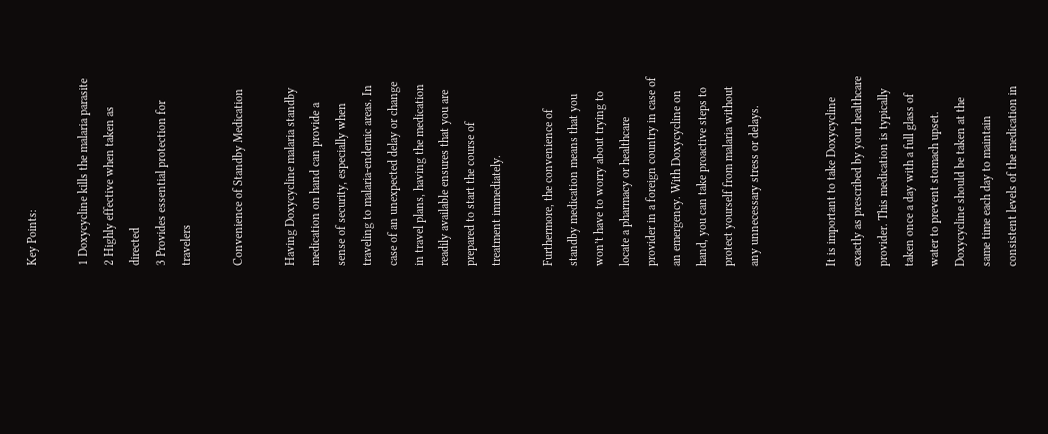Key Points:

1 Doxycycline kills the malaria parasite
2 Highly effective when taken as directed
3 Provides essential protection for travelers

Convenience of Standby Medication

Having Doxycycline malaria standby medication on hand can provide a sense of security, especially when traveling to malaria-endemic areas. In case of an unexpected delay or change in travel plans, having the medication readily available ensures that you are prepared to start the course of treatment immediately.

Furthermore, the convenience of standby medication means that you won’t have to worry about trying to locate a pharmacy or healthcare provider in a foreign country in case of an emergency. With Doxycycline on hand, you can take proactive steps to protect yourself from malaria without any unnecessary stress or delays.


It is important to take Doxycycline exactly as prescribed by your healthcare provider. This medication is typically taken once a day with a full glass of water to prevent stomach upset. Doxycycline should be taken at the same time each day to maintain consistent levels of the medication in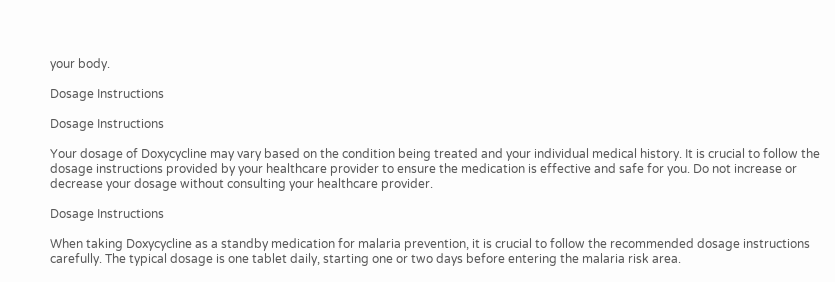your body.

Dosage Instructions

Dosage Instructions

Your dosage of Doxycycline may vary based on the condition being treated and your individual medical history. It is crucial to follow the dosage instructions provided by your healthcare provider to ensure the medication is effective and safe for you. Do not increase or decrease your dosage without consulting your healthcare provider.

Dosage Instructions

When taking Doxycycline as a standby medication for malaria prevention, it is crucial to follow the recommended dosage instructions carefully. The typical dosage is one tablet daily, starting one or two days before entering the malaria risk area.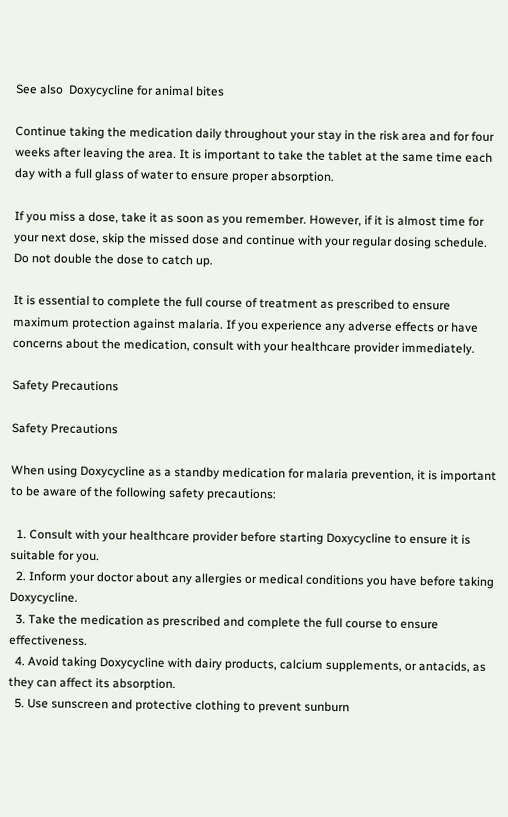See also  Doxycycline for animal bites

Continue taking the medication daily throughout your stay in the risk area and for four weeks after leaving the area. It is important to take the tablet at the same time each day with a full glass of water to ensure proper absorption.

If you miss a dose, take it as soon as you remember. However, if it is almost time for your next dose, skip the missed dose and continue with your regular dosing schedule. Do not double the dose to catch up.

It is essential to complete the full course of treatment as prescribed to ensure maximum protection against malaria. If you experience any adverse effects or have concerns about the medication, consult with your healthcare provider immediately.

Safety Precautions

Safety Precautions

When using Doxycycline as a standby medication for malaria prevention, it is important to be aware of the following safety precautions:

  1. Consult with your healthcare provider before starting Doxycycline to ensure it is suitable for you.
  2. Inform your doctor about any allergies or medical conditions you have before taking Doxycycline.
  3. Take the medication as prescribed and complete the full course to ensure effectiveness.
  4. Avoid taking Doxycycline with dairy products, calcium supplements, or antacids, as they can affect its absorption.
  5. Use sunscreen and protective clothing to prevent sunburn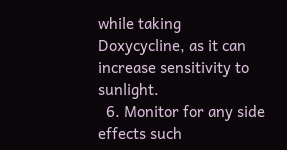while taking Doxycycline, as it can increase sensitivity to sunlight.
  6. Monitor for any side effects such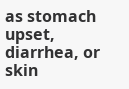as stomach upset, diarrhea, or skin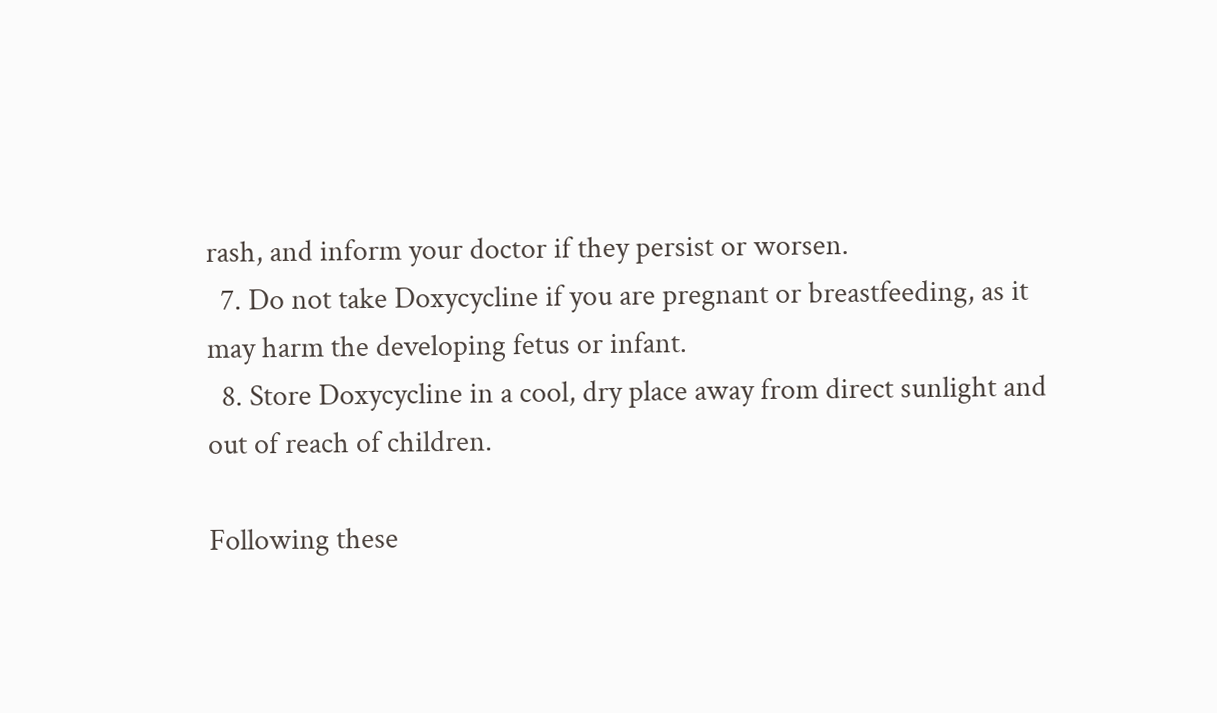rash, and inform your doctor if they persist or worsen.
  7. Do not take Doxycycline if you are pregnant or breastfeeding, as it may harm the developing fetus or infant.
  8. Store Doxycycline in a cool, dry place away from direct sunlight and out of reach of children.

Following these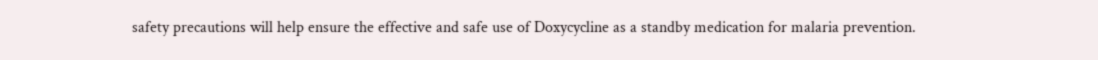safety precautions will help ensure the effective and safe use of Doxycycline as a standby medication for malaria prevention.